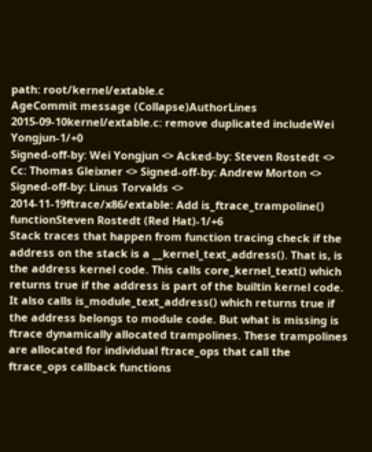path: root/kernel/extable.c
AgeCommit message (Collapse)AuthorLines
2015-09-10kernel/extable.c: remove duplicated includeWei Yongjun-1/+0
Signed-off-by: Wei Yongjun <> Acked-by: Steven Rostedt <> Cc: Thomas Gleixner <> Signed-off-by: Andrew Morton <> Signed-off-by: Linus Torvalds <>
2014-11-19ftrace/x86/extable: Add is_ftrace_trampoline() functionSteven Rostedt (Red Hat)-1/+6
Stack traces that happen from function tracing check if the address on the stack is a __kernel_text_address(). That is, is the address kernel code. This calls core_kernel_text() which returns true if the address is part of the builtin kernel code. It also calls is_module_text_address() which returns true if the address belongs to module code. But what is missing is ftrace dynamically allocated trampolines. These trampolines are allocated for individual ftrace_ops that call the ftrace_ops callback functions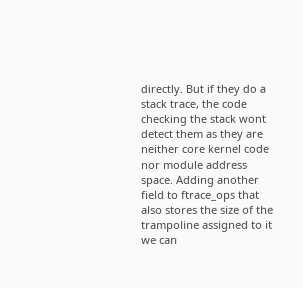directly. But if they do a stack trace, the code checking the stack wont detect them as they are neither core kernel code nor module address space. Adding another field to ftrace_ops that also stores the size of the trampoline assigned to it we can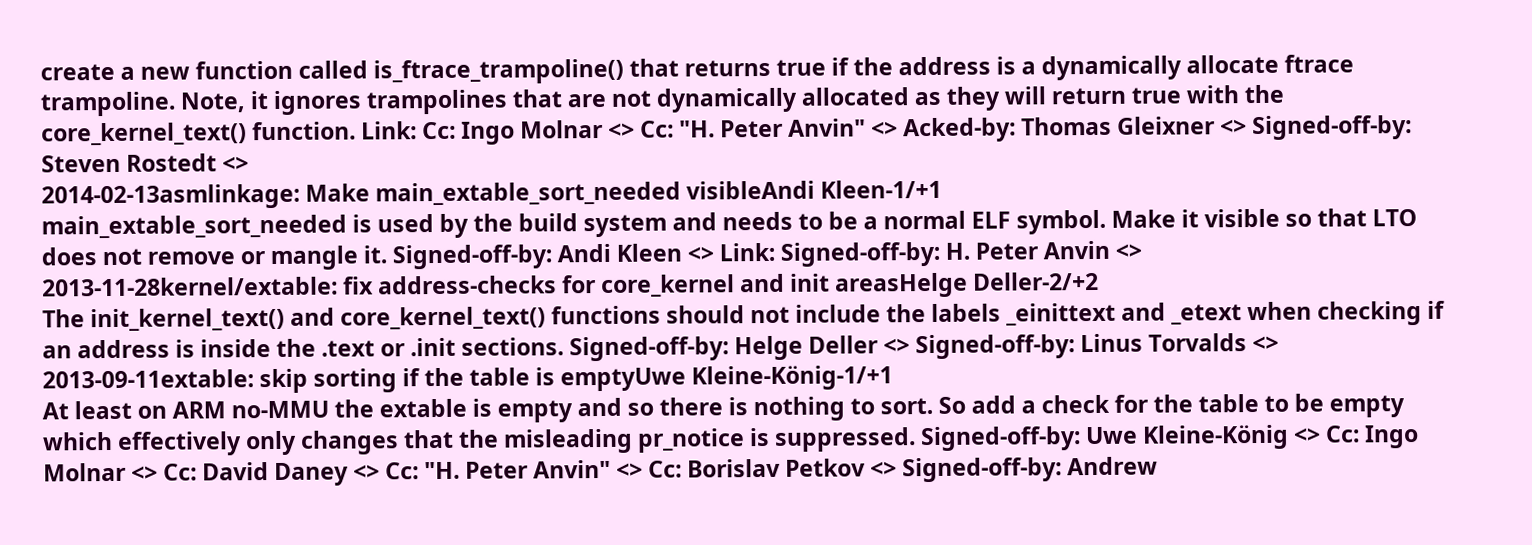create a new function called is_ftrace_trampoline() that returns true if the address is a dynamically allocate ftrace trampoline. Note, it ignores trampolines that are not dynamically allocated as they will return true with the core_kernel_text() function. Link: Cc: Ingo Molnar <> Cc: "H. Peter Anvin" <> Acked-by: Thomas Gleixner <> Signed-off-by: Steven Rostedt <>
2014-02-13asmlinkage: Make main_extable_sort_needed visibleAndi Kleen-1/+1
main_extable_sort_needed is used by the build system and needs to be a normal ELF symbol. Make it visible so that LTO does not remove or mangle it. Signed-off-by: Andi Kleen <> Link: Signed-off-by: H. Peter Anvin <>
2013-11-28kernel/extable: fix address-checks for core_kernel and init areasHelge Deller-2/+2
The init_kernel_text() and core_kernel_text() functions should not include the labels _einittext and _etext when checking if an address is inside the .text or .init sections. Signed-off-by: Helge Deller <> Signed-off-by: Linus Torvalds <>
2013-09-11extable: skip sorting if the table is emptyUwe Kleine-König-1/+1
At least on ARM no-MMU the extable is empty and so there is nothing to sort. So add a check for the table to be empty which effectively only changes that the misleading pr_notice is suppressed. Signed-off-by: Uwe Kleine-König <> Cc: Ingo Molnar <> Cc: David Daney <> Cc: "H. Peter Anvin" <> Cc: Borislav Petkov <> Signed-off-by: Andrew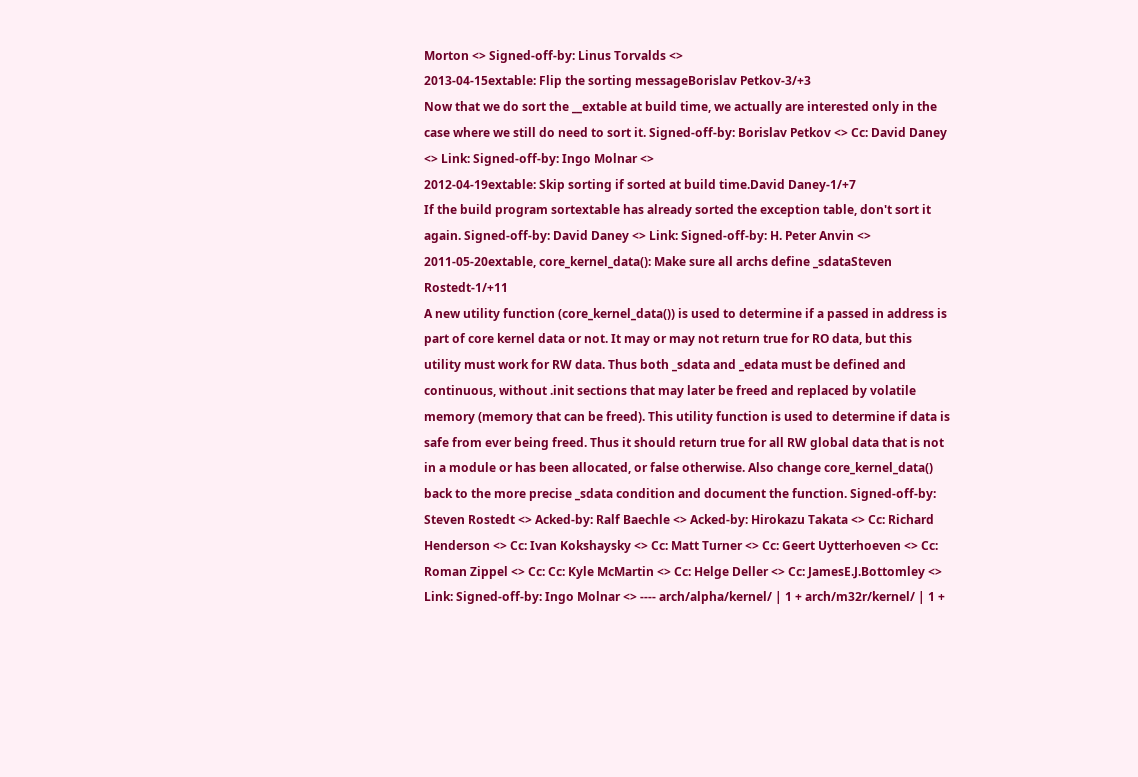Morton <> Signed-off-by: Linus Torvalds <>
2013-04-15extable: Flip the sorting messageBorislav Petkov-3/+3
Now that we do sort the __extable at build time, we actually are interested only in the case where we still do need to sort it. Signed-off-by: Borislav Petkov <> Cc: David Daney <> Link: Signed-off-by: Ingo Molnar <>
2012-04-19extable: Skip sorting if sorted at build time.David Daney-1/+7
If the build program sortextable has already sorted the exception table, don't sort it again. Signed-off-by: David Daney <> Link: Signed-off-by: H. Peter Anvin <>
2011-05-20extable, core_kernel_data(): Make sure all archs define _sdataSteven Rostedt-1/+11
A new utility function (core_kernel_data()) is used to determine if a passed in address is part of core kernel data or not. It may or may not return true for RO data, but this utility must work for RW data. Thus both _sdata and _edata must be defined and continuous, without .init sections that may later be freed and replaced by volatile memory (memory that can be freed). This utility function is used to determine if data is safe from ever being freed. Thus it should return true for all RW global data that is not in a module or has been allocated, or false otherwise. Also change core_kernel_data() back to the more precise _sdata condition and document the function. Signed-off-by: Steven Rostedt <> Acked-by: Ralf Baechle <> Acked-by: Hirokazu Takata <> Cc: Richard Henderson <> Cc: Ivan Kokshaysky <> Cc: Matt Turner <> Cc: Geert Uytterhoeven <> Cc: Roman Zippel <> Cc: Cc: Kyle McMartin <> Cc: Helge Deller <> Cc: JamesE.J.Bottomley <> Link: Signed-off-by: Ingo Molnar <> ---- arch/alpha/kernel/ | 1 + arch/m32r/kernel/ | 1 +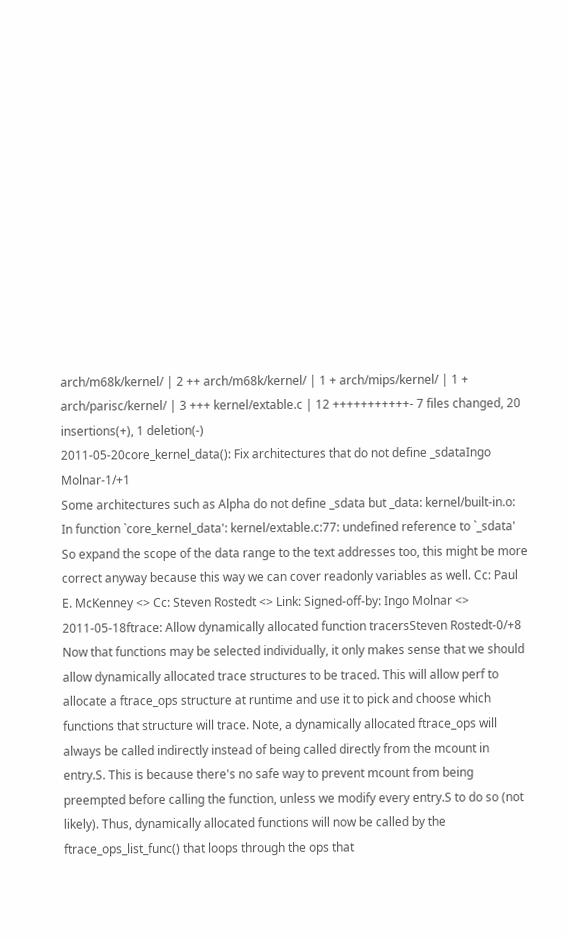arch/m68k/kernel/ | 2 ++ arch/m68k/kernel/ | 1 + arch/mips/kernel/ | 1 + arch/parisc/kernel/ | 3 +++ kernel/extable.c | 12 +++++++++++- 7 files changed, 20 insertions(+), 1 deletion(-)
2011-05-20core_kernel_data(): Fix architectures that do not define _sdataIngo Molnar-1/+1
Some architectures such as Alpha do not define _sdata but _data: kernel/built-in.o: In function `core_kernel_data': kernel/extable.c:77: undefined reference to `_sdata' So expand the scope of the data range to the text addresses too, this might be more correct anyway because this way we can cover readonly variables as well. Cc: Paul E. McKenney <> Cc: Steven Rostedt <> Link: Signed-off-by: Ingo Molnar <>
2011-05-18ftrace: Allow dynamically allocated function tracersSteven Rostedt-0/+8
Now that functions may be selected individually, it only makes sense that we should allow dynamically allocated trace structures to be traced. This will allow perf to allocate a ftrace_ops structure at runtime and use it to pick and choose which functions that structure will trace. Note, a dynamically allocated ftrace_ops will always be called indirectly instead of being called directly from the mcount in entry.S. This is because there's no safe way to prevent mcount from being preempted before calling the function, unless we modify every entry.S to do so (not likely). Thus, dynamically allocated functions will now be called by the ftrace_ops_list_func() that loops through the ops that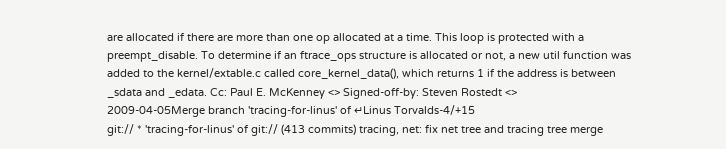are allocated if there are more than one op allocated at a time. This loop is protected with a preempt_disable. To determine if an ftrace_ops structure is allocated or not, a new util function was added to the kernel/extable.c called core_kernel_data(), which returns 1 if the address is between _sdata and _edata. Cc: Paul E. McKenney <> Signed-off-by: Steven Rostedt <>
2009-04-05Merge branch 'tracing-for-linus' of ↵Linus Torvalds-4/+15
git:// * 'tracing-for-linus' of git:// (413 commits) tracing, net: fix net tree and tracing tree merge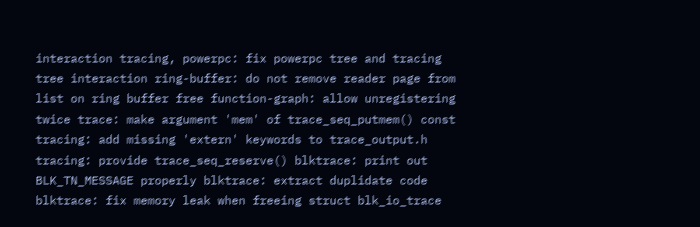interaction tracing, powerpc: fix powerpc tree and tracing tree interaction ring-buffer: do not remove reader page from list on ring buffer free function-graph: allow unregistering twice trace: make argument 'mem' of trace_seq_putmem() const tracing: add missing 'extern' keywords to trace_output.h tracing: provide trace_seq_reserve() blktrace: print out BLK_TN_MESSAGE properly blktrace: extract duplidate code blktrace: fix memory leak when freeing struct blk_io_trace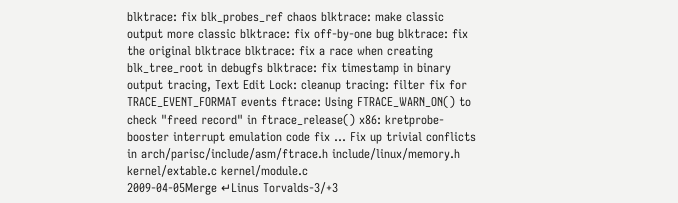blktrace: fix blk_probes_ref chaos blktrace: make classic output more classic blktrace: fix off-by-one bug blktrace: fix the original blktrace blktrace: fix a race when creating blk_tree_root in debugfs blktrace: fix timestamp in binary output tracing, Text Edit Lock: cleanup tracing: filter fix for TRACE_EVENT_FORMAT events ftrace: Using FTRACE_WARN_ON() to check "freed record" in ftrace_release() x86: kretprobe-booster interrupt emulation code fix ... Fix up trivial conflicts in arch/parisc/include/asm/ftrace.h include/linux/memory.h kernel/extable.c kernel/module.c
2009-04-05Merge ↵Linus Torvalds-3/+3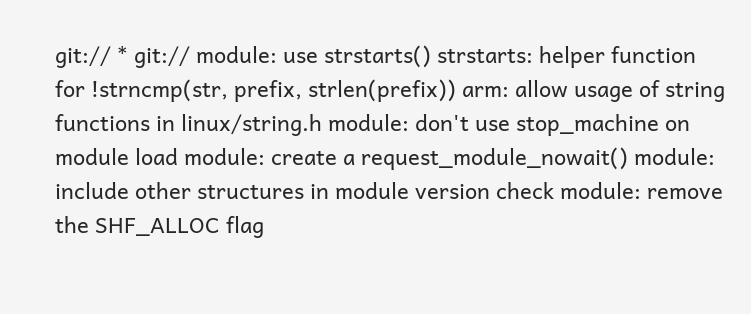git:// * git:// module: use strstarts() strstarts: helper function for !strncmp(str, prefix, strlen(prefix)) arm: allow usage of string functions in linux/string.h module: don't use stop_machine on module load module: create a request_module_nowait() module: include other structures in module version check module: remove the SHF_ALLOC flag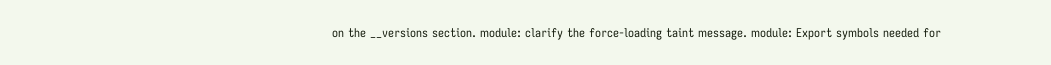on the __versions section. module: clarify the force-loading taint message. module: Export symbols needed for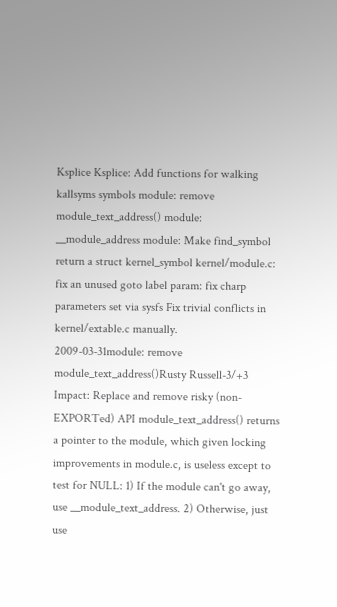Ksplice Ksplice: Add functions for walking kallsyms symbols module: remove module_text_address() module: __module_address module: Make find_symbol return a struct kernel_symbol kernel/module.c: fix an unused goto label param: fix charp parameters set via sysfs Fix trivial conflicts in kernel/extable.c manually.
2009-03-31module: remove module_text_address()Rusty Russell-3/+3
Impact: Replace and remove risky (non-EXPORTed) API module_text_address() returns a pointer to the module, which given locking improvements in module.c, is useless except to test for NULL: 1) If the module can't go away, use __module_text_address. 2) Otherwise, just use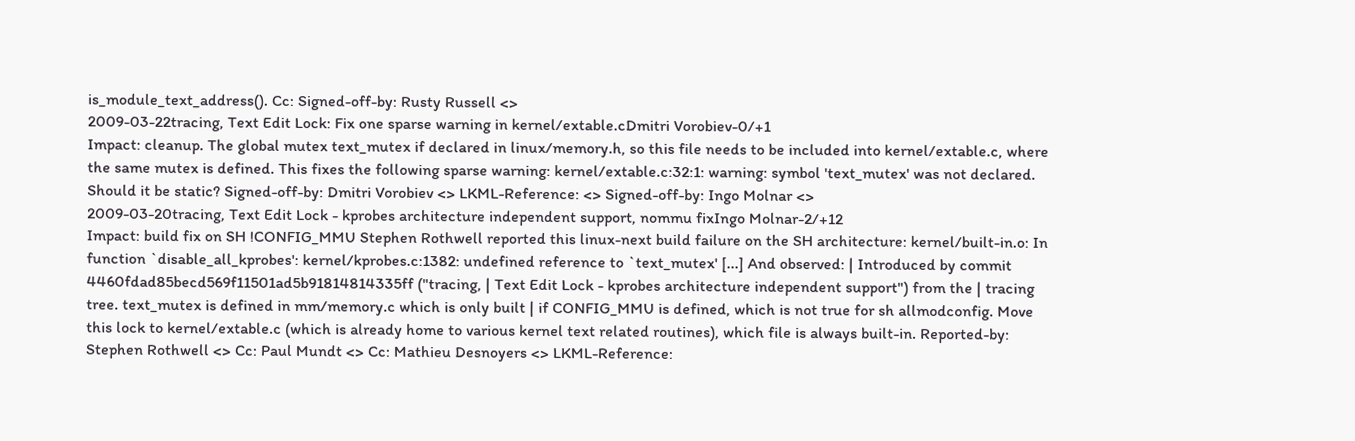is_module_text_address(). Cc: Signed-off-by: Rusty Russell <>
2009-03-22tracing, Text Edit Lock: Fix one sparse warning in kernel/extable.cDmitri Vorobiev-0/+1
Impact: cleanup. The global mutex text_mutex if declared in linux/memory.h, so this file needs to be included into kernel/extable.c, where the same mutex is defined. This fixes the following sparse warning: kernel/extable.c:32:1: warning: symbol 'text_mutex' was not declared. Should it be static? Signed-off-by: Dmitri Vorobiev <> LKML-Reference: <> Signed-off-by: Ingo Molnar <>
2009-03-20tracing, Text Edit Lock - kprobes architecture independent support, nommu fixIngo Molnar-2/+12
Impact: build fix on SH !CONFIG_MMU Stephen Rothwell reported this linux-next build failure on the SH architecture: kernel/built-in.o: In function `disable_all_kprobes': kernel/kprobes.c:1382: undefined reference to `text_mutex' [...] And observed: | Introduced by commit 4460fdad85becd569f11501ad5b91814814335ff ("tracing, | Text Edit Lock - kprobes architecture independent support") from the | tracing tree. text_mutex is defined in mm/memory.c which is only built | if CONFIG_MMU is defined, which is not true for sh allmodconfig. Move this lock to kernel/extable.c (which is already home to various kernel text related routines), which file is always built-in. Reported-by: Stephen Rothwell <> Cc: Paul Mundt <> Cc: Mathieu Desnoyers <> LKML-Reference: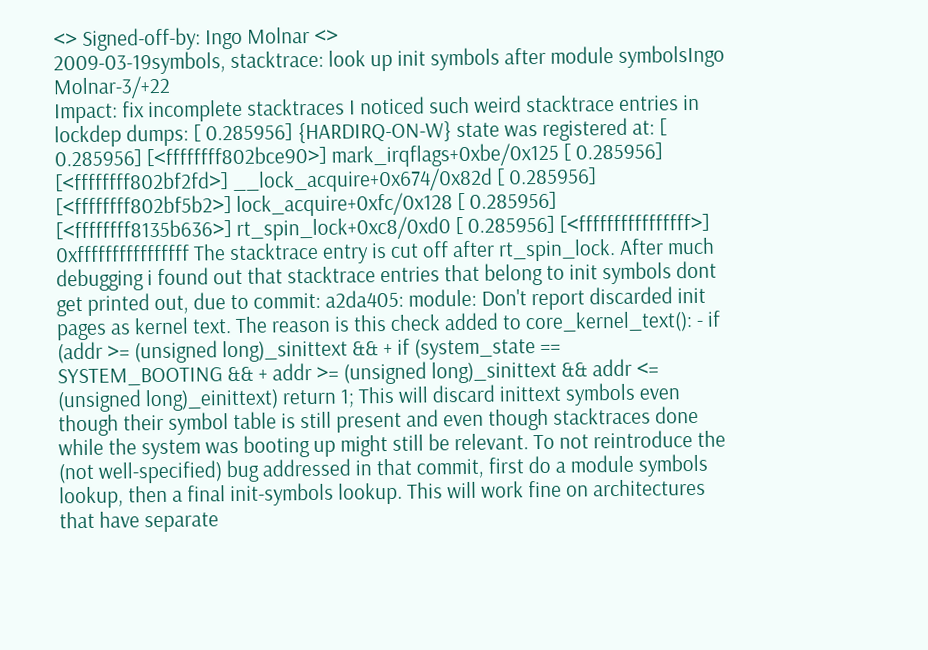<> Signed-off-by: Ingo Molnar <>
2009-03-19symbols, stacktrace: look up init symbols after module symbolsIngo Molnar-3/+22
Impact: fix incomplete stacktraces I noticed such weird stacktrace entries in lockdep dumps: [ 0.285956] {HARDIRQ-ON-W} state was registered at: [ 0.285956] [<ffffffff802bce90>] mark_irqflags+0xbe/0x125 [ 0.285956] [<ffffffff802bf2fd>] __lock_acquire+0x674/0x82d [ 0.285956] [<ffffffff802bf5b2>] lock_acquire+0xfc/0x128 [ 0.285956] [<ffffffff8135b636>] rt_spin_lock+0xc8/0xd0 [ 0.285956] [<ffffffffffffffff>] 0xffffffffffffffff The stacktrace entry is cut off after rt_spin_lock. After much debugging i found out that stacktrace entries that belong to init symbols dont get printed out, due to commit: a2da405: module: Don't report discarded init pages as kernel text. The reason is this check added to core_kernel_text(): - if (addr >= (unsigned long)_sinittext && + if (system_state == SYSTEM_BOOTING && + addr >= (unsigned long)_sinittext && addr <= (unsigned long)_einittext) return 1; This will discard inittext symbols even though their symbol table is still present and even though stacktraces done while the system was booting up might still be relevant. To not reintroduce the (not well-specified) bug addressed in that commit, first do a module symbols lookup, then a final init-symbols lookup. This will work fine on architectures that have separate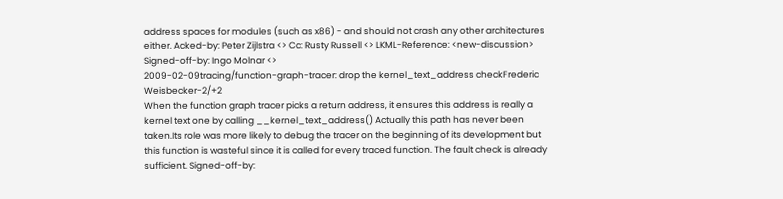address spaces for modules (such as x86) - and should not crash any other architectures either. Acked-by: Peter Zijlstra <> Cc: Rusty Russell <> LKML-Reference: <new-discussion> Signed-off-by: Ingo Molnar <>
2009-02-09tracing/function-graph-tracer: drop the kernel_text_address checkFrederic Weisbecker-2/+2
When the function graph tracer picks a return address, it ensures this address is really a kernel text one by calling __kernel_text_address() Actually this path has never been taken.Its role was more likely to debug the tracer on the beginning of its development but this function is wasteful since it is called for every traced function. The fault check is already sufficient. Signed-off-by: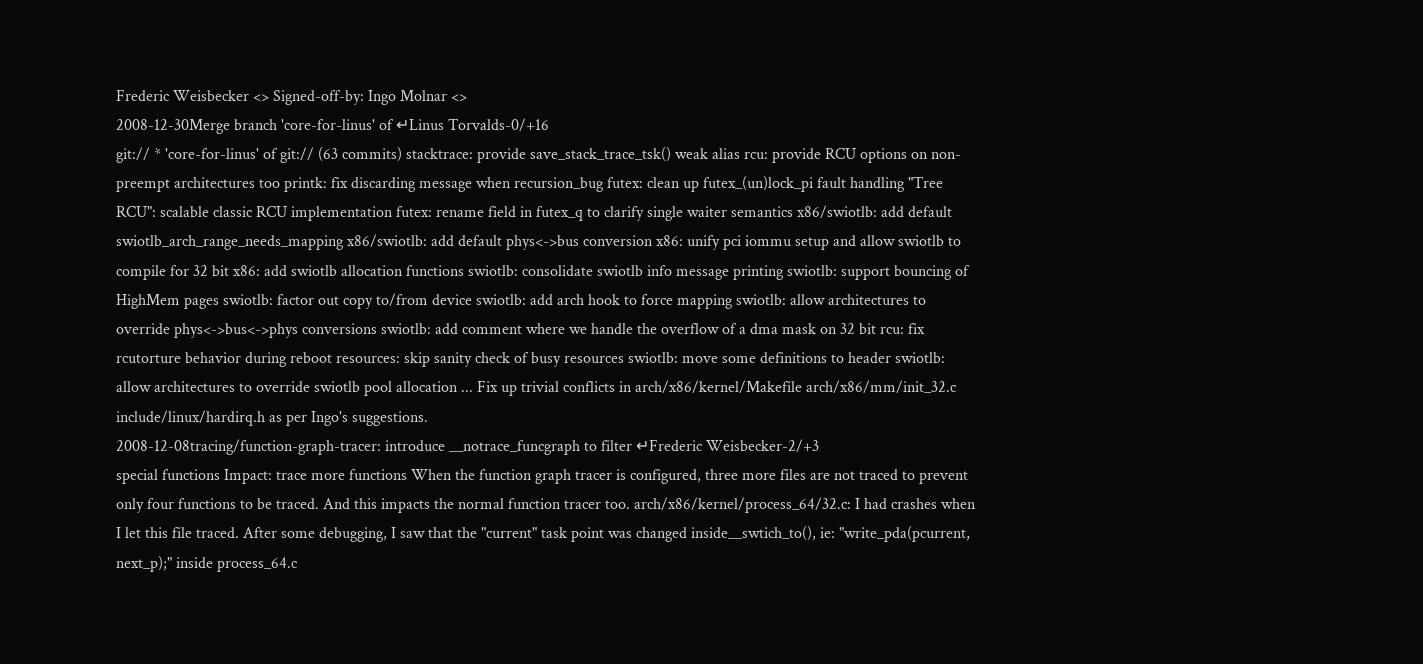Frederic Weisbecker <> Signed-off-by: Ingo Molnar <>
2008-12-30Merge branch 'core-for-linus' of ↵Linus Torvalds-0/+16
git:// * 'core-for-linus' of git:// (63 commits) stacktrace: provide save_stack_trace_tsk() weak alias rcu: provide RCU options on non-preempt architectures too printk: fix discarding message when recursion_bug futex: clean up futex_(un)lock_pi fault handling "Tree RCU": scalable classic RCU implementation futex: rename field in futex_q to clarify single waiter semantics x86/swiotlb: add default swiotlb_arch_range_needs_mapping x86/swiotlb: add default phys<->bus conversion x86: unify pci iommu setup and allow swiotlb to compile for 32 bit x86: add swiotlb allocation functions swiotlb: consolidate swiotlb info message printing swiotlb: support bouncing of HighMem pages swiotlb: factor out copy to/from device swiotlb: add arch hook to force mapping swiotlb: allow architectures to override phys<->bus<->phys conversions swiotlb: add comment where we handle the overflow of a dma mask on 32 bit rcu: fix rcutorture behavior during reboot resources: skip sanity check of busy resources swiotlb: move some definitions to header swiotlb: allow architectures to override swiotlb pool allocation ... Fix up trivial conflicts in arch/x86/kernel/Makefile arch/x86/mm/init_32.c include/linux/hardirq.h as per Ingo's suggestions.
2008-12-08tracing/function-graph-tracer: introduce __notrace_funcgraph to filter ↵Frederic Weisbecker-2/+3
special functions Impact: trace more functions When the function graph tracer is configured, three more files are not traced to prevent only four functions to be traced. And this impacts the normal function tracer too. arch/x86/kernel/process_64/32.c: I had crashes when I let this file traced. After some debugging, I saw that the "current" task point was changed inside__swtich_to(), ie: "write_pda(pcurrent, next_p);" inside process_64.c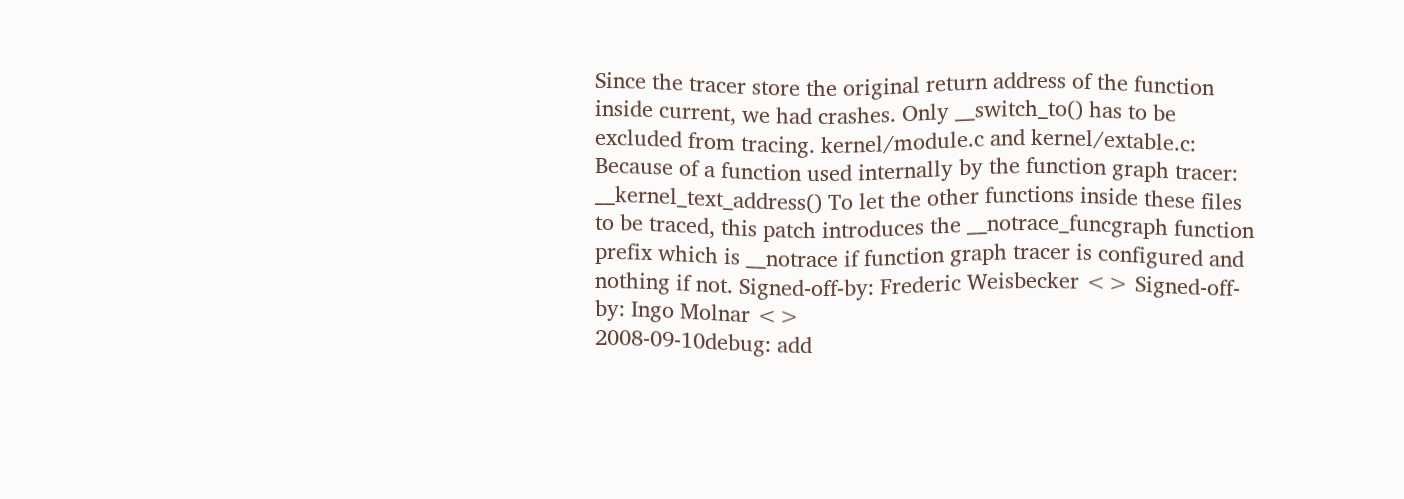Since the tracer store the original return address of the function inside current, we had crashes. Only __switch_to() has to be excluded from tracing. kernel/module.c and kernel/extable.c: Because of a function used internally by the function graph tracer: __kernel_text_address() To let the other functions inside these files to be traced, this patch introduces the __notrace_funcgraph function prefix which is __notrace if function graph tracer is configured and nothing if not. Signed-off-by: Frederic Weisbecker <> Signed-off-by: Ingo Molnar <>
2008-09-10debug: add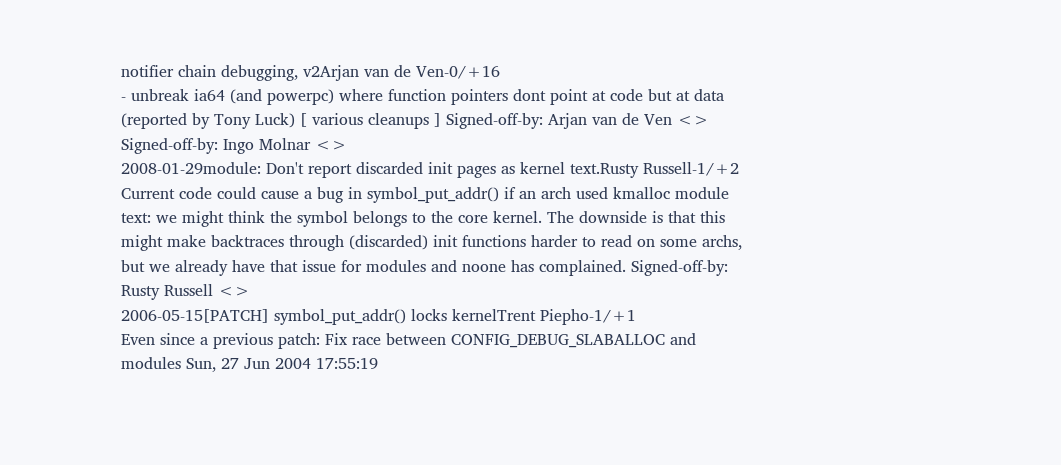notifier chain debugging, v2Arjan van de Ven-0/+16
- unbreak ia64 (and powerpc) where function pointers dont point at code but at data (reported by Tony Luck) [ various cleanups ] Signed-off-by: Arjan van de Ven <> Signed-off-by: Ingo Molnar <>
2008-01-29module: Don't report discarded init pages as kernel text.Rusty Russell-1/+2
Current code could cause a bug in symbol_put_addr() if an arch used kmalloc module text: we might think the symbol belongs to the core kernel. The downside is that this might make backtraces through (discarded) init functions harder to read on some archs, but we already have that issue for modules and noone has complained. Signed-off-by: Rusty Russell <>
2006-05-15[PATCH] symbol_put_addr() locks kernelTrent Piepho-1/+1
Even since a previous patch: Fix race between CONFIG_DEBUG_SLABALLOC and modules Sun, 27 Jun 2004 17:55:19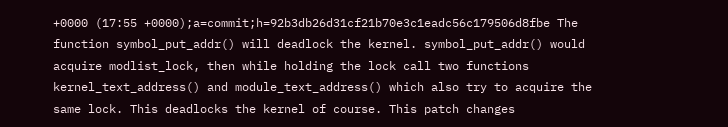+0000 (17:55 +0000);a=commit;h=92b3db26d31cf21b70e3c1eadc56c179506d8fbe The function symbol_put_addr() will deadlock the kernel. symbol_put_addr() would acquire modlist_lock, then while holding the lock call two functions kernel_text_address() and module_text_address() which also try to acquire the same lock. This deadlocks the kernel of course. This patch changes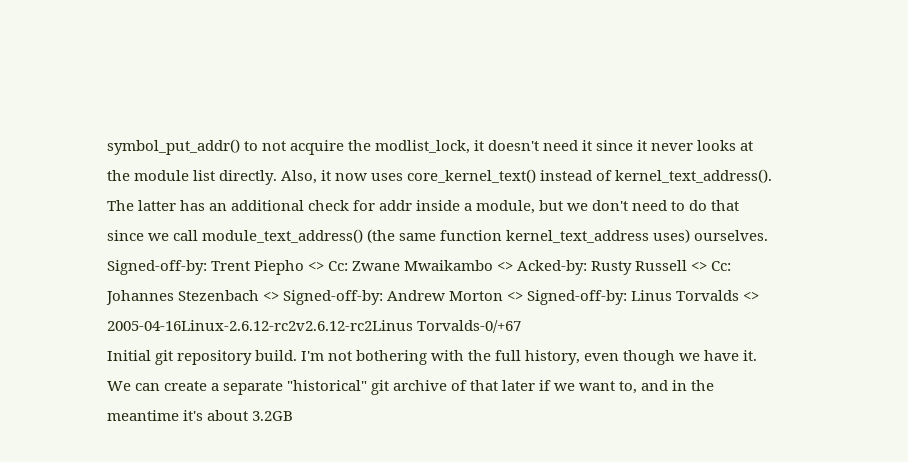symbol_put_addr() to not acquire the modlist_lock, it doesn't need it since it never looks at the module list directly. Also, it now uses core_kernel_text() instead of kernel_text_address(). The latter has an additional check for addr inside a module, but we don't need to do that since we call module_text_address() (the same function kernel_text_address uses) ourselves. Signed-off-by: Trent Piepho <> Cc: Zwane Mwaikambo <> Acked-by: Rusty Russell <> Cc: Johannes Stezenbach <> Signed-off-by: Andrew Morton <> Signed-off-by: Linus Torvalds <>
2005-04-16Linux-2.6.12-rc2v2.6.12-rc2Linus Torvalds-0/+67
Initial git repository build. I'm not bothering with the full history, even though we have it. We can create a separate "historical" git archive of that later if we want to, and in the meantime it's about 3.2GB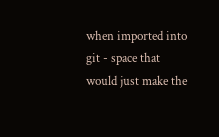when imported into git - space that would just make the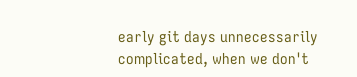early git days unnecessarily complicated, when we don't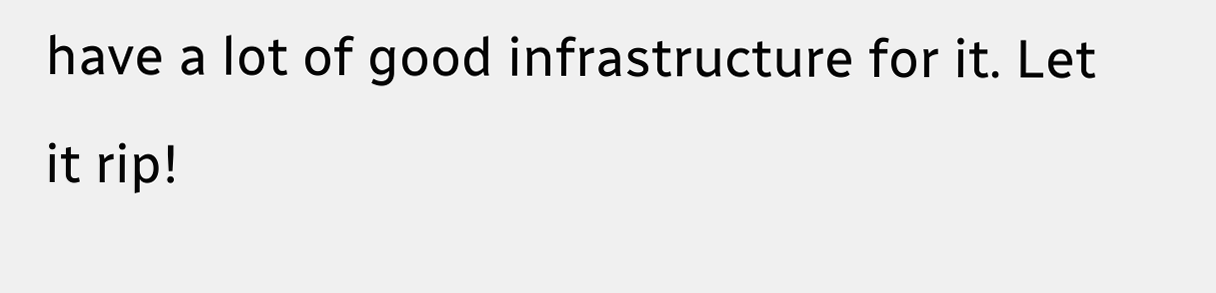have a lot of good infrastructure for it. Let it rip!